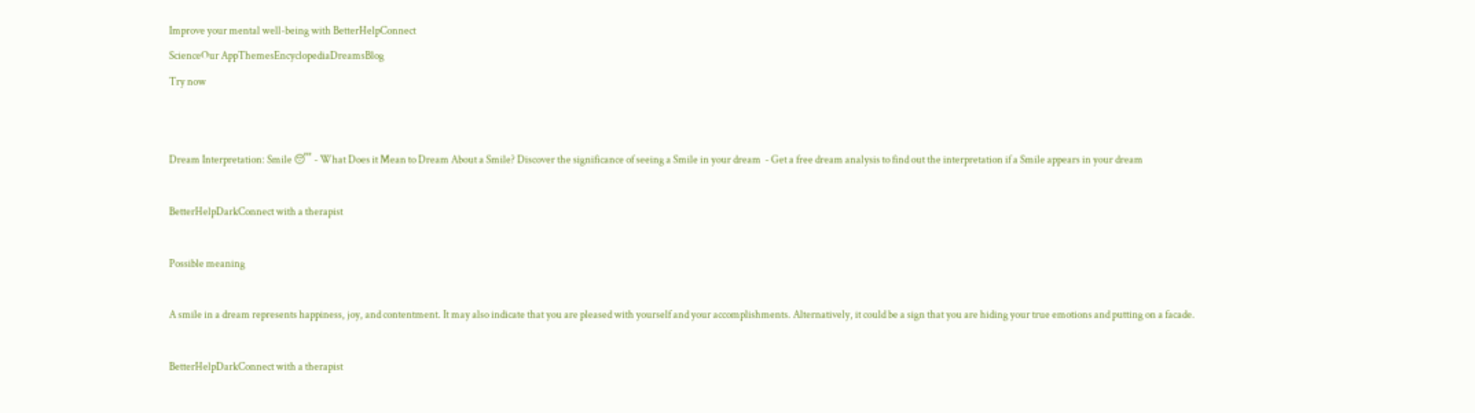Improve your mental well-being with BetterHelpConnect
ScienceOur AppThemesEncyclopediaDreamsBlog
Try now


Dream Interpretation: Smile 😴 - What Does it Mean to Dream About a Smile? Discover the significance of seeing a Smile in your dream  - Get a free dream analysis to find out the interpretation if a Smile appears in your dream

BetterHelpDarkConnect with a therapist

Possible meaning

A smile in a dream represents happiness, joy, and contentment. It may also indicate that you are pleased with yourself and your accomplishments. Alternatively, it could be a sign that you are hiding your true emotions and putting on a facade.

BetterHelpDarkConnect with a therapist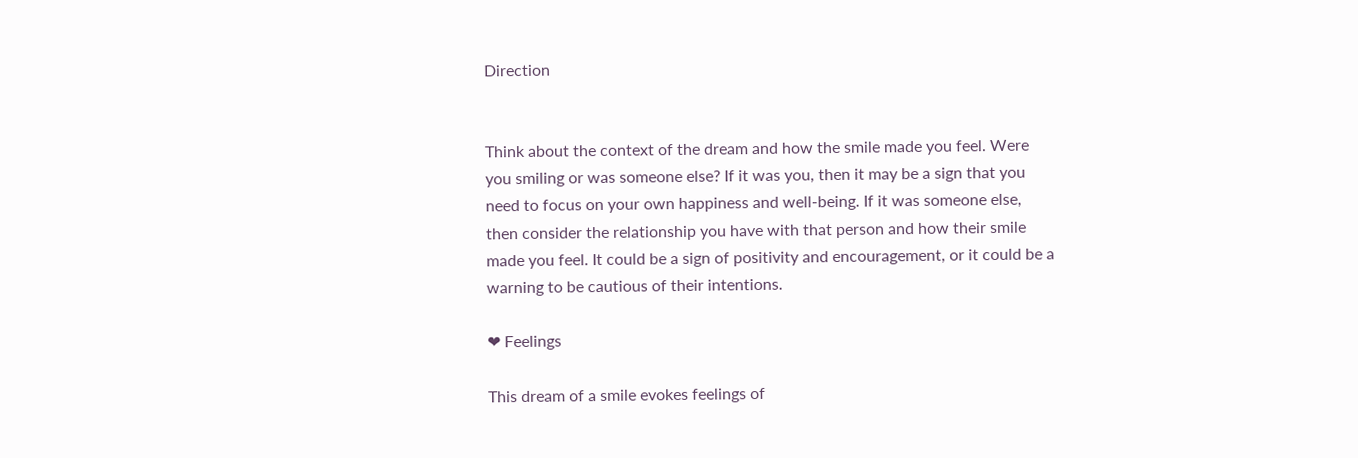Direction


Think about the context of the dream and how the smile made you feel. Were you smiling or was someone else? If it was you, then it may be a sign that you need to focus on your own happiness and well-being. If it was someone else, then consider the relationship you have with that person and how their smile made you feel. It could be a sign of positivity and encouragement, or it could be a warning to be cautious of their intentions.

❤ Feelings

This dream of a smile evokes feelings of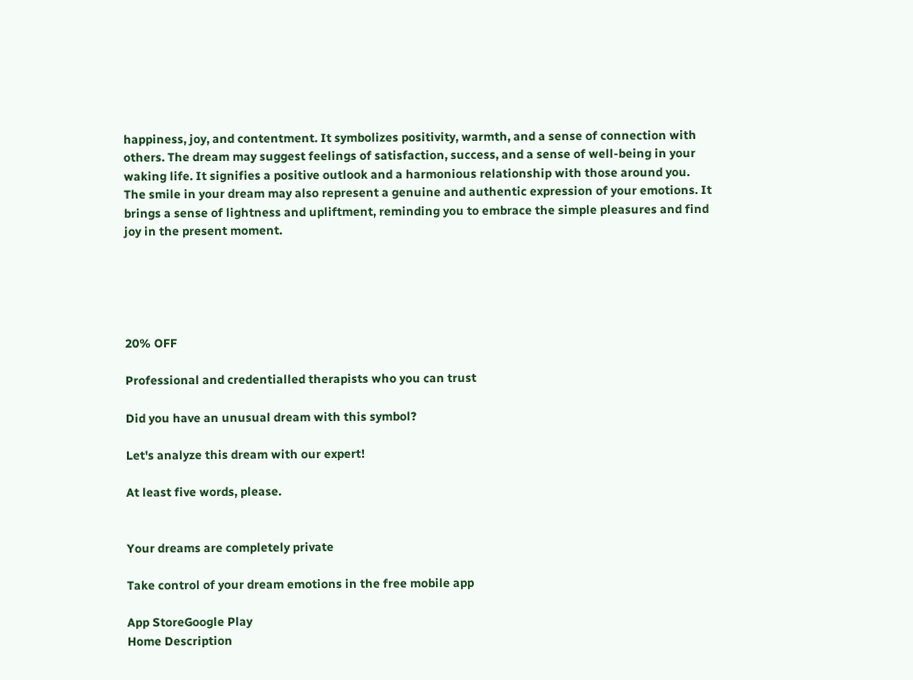happiness, joy, and contentment. It symbolizes positivity, warmth, and a sense of connection with others. The dream may suggest feelings of satisfaction, success, and a sense of well-being in your waking life. It signifies a positive outlook and a harmonious relationship with those around you. The smile in your dream may also represent a genuine and authentic expression of your emotions. It brings a sense of lightness and upliftment, reminding you to embrace the simple pleasures and find joy in the present moment.





20% OFF

Professional and credentialled therapists who you can trust

Did you have an unusual dream with this symbol?

Let's analyze this dream with our expert!

At least five words, please.


Your dreams are completely private

Take control of your dream emotions in the free mobile app

App StoreGoogle Play
Home Description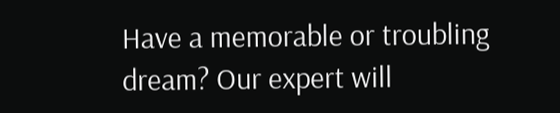Have a memorable or troubling dream? Our expert will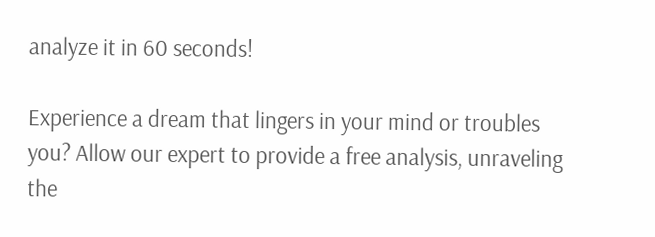analyze it in 60 seconds!

Experience a dream that lingers in your mind or troubles you? Allow our expert to provide a free analysis, unraveling the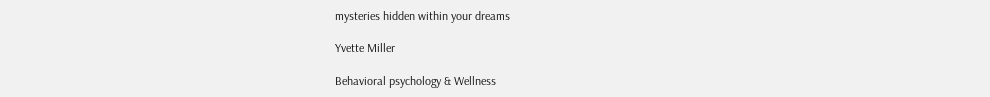mysteries hidden within your dreams

Yvette Miller

Behavioral psychology & Wellness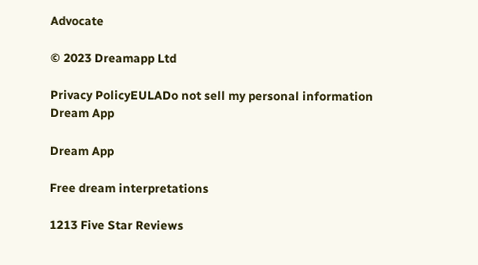Advocate

© 2023 Dreamapp Ltd

Privacy PolicyEULADo not sell my personal information
Dream App

Dream App

Free dream interpretations

1213 Five Star Reviews